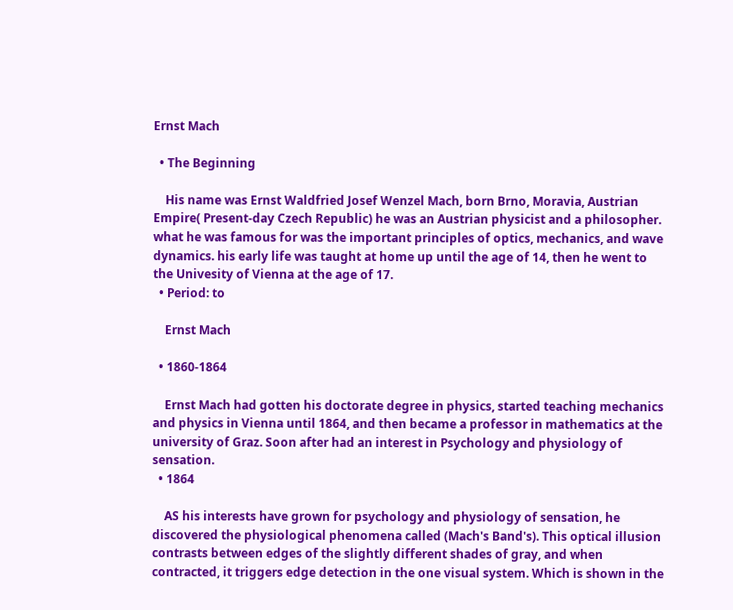Ernst Mach

  • The Beginning

    His name was Ernst Waldfried Josef Wenzel Mach, born Brno, Moravia, Austrian Empire( Present-day Czech Republic) he was an Austrian physicist and a philosopher. what he was famous for was the important principles of optics, mechanics, and wave dynamics. his early life was taught at home up until the age of 14, then he went to the Univesity of Vienna at the age of 17.
  • Period: to

    Ernst Mach

  • 1860-1864

    Ernst Mach had gotten his doctorate degree in physics, started teaching mechanics and physics in Vienna until 1864, and then became a professor in mathematics at the university of Graz. Soon after had an interest in Psychology and physiology of sensation.
  • 1864

    AS his interests have grown for psychology and physiology of sensation, he discovered the physiological phenomena called (Mach's Band's). This optical illusion contrasts between edges of the slightly different shades of gray, and when contracted, it triggers edge detection in the one visual system. Which is shown in the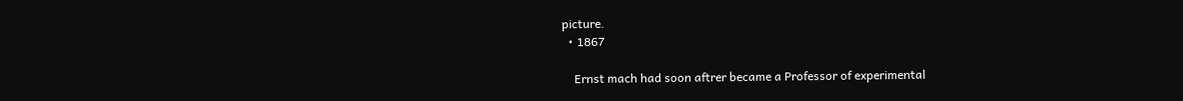picture.
  • 1867

    Ernst mach had soon aftrer became a Professor of experimental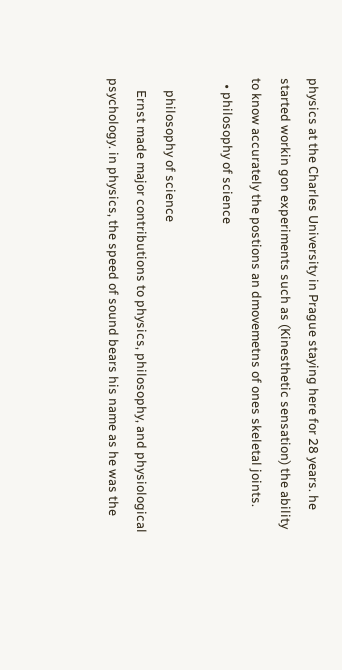physics at the Charles University in Prague staying here for 28 years. he started workin gon experiments such as (Kinesthetic sensation) the ability to know accurately the postions an dmovemetns of ones skeletal joints.
  • philosophy of science

    philosophy of science
    Ernst made major contributions to physics, philosophy, and physiological psychology. in physics, the speed of sound bears his name as he was the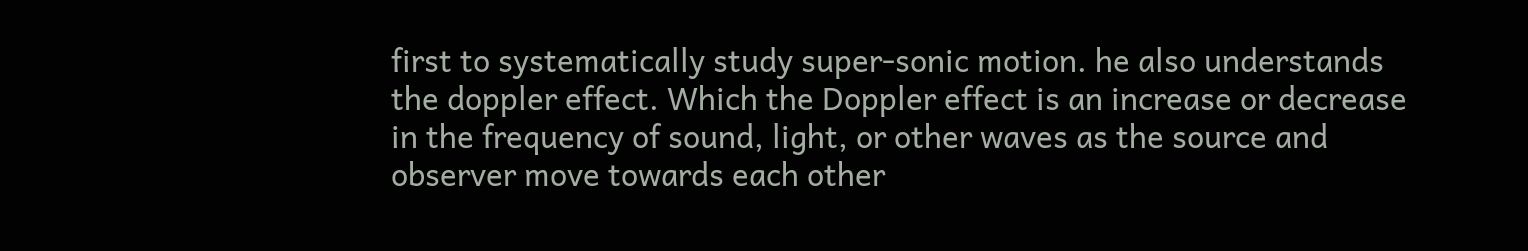first to systematically study super-sonic motion. he also understands the doppler effect. Which the Doppler effect is an increase or decrease in the frequency of sound, light, or other waves as the source and observer move towards each other